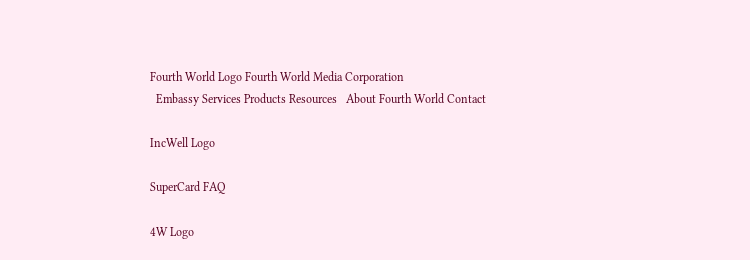Fourth World Logo Fourth World Media Corporation
  Embassy Services Products Resources   About Fourth World Contact

IncWell Logo

SuperCard FAQ

4W Logo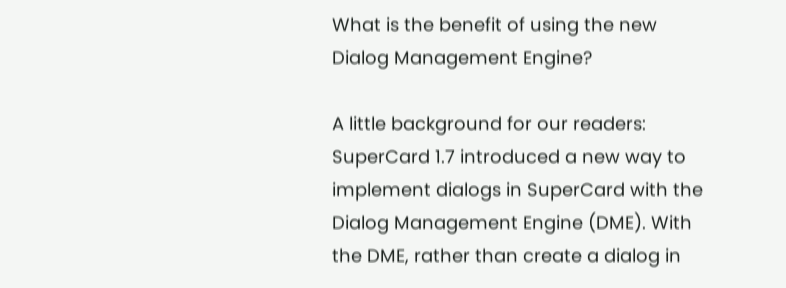What is the benefit of using the new Dialog Management Engine?

A little background for our readers: SuperCard 1.7 introduced a new way to implement dialogs in SuperCard with the Dialog Management Engine (DME). With the DME, rather than create a dialog in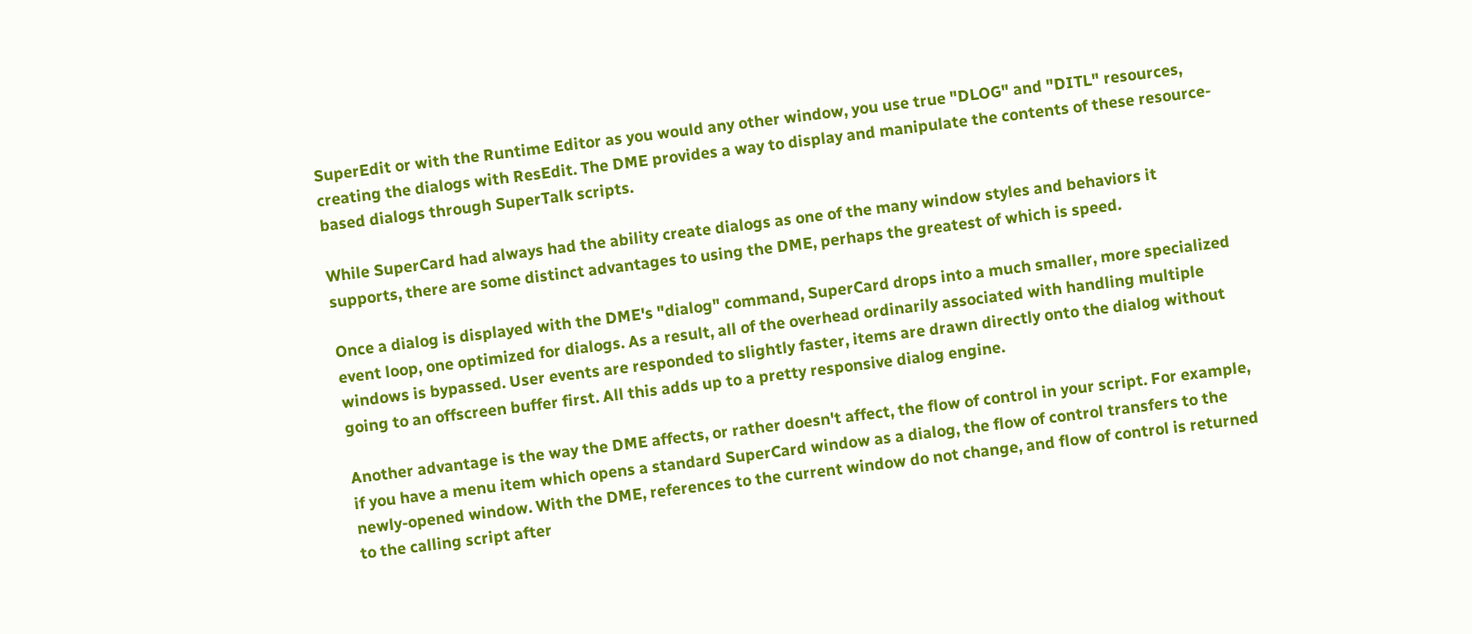SuperEdit or with the Runtime Editor as you would any other window, you use true "DLOG" and "DITL" resources, creating the dialogs with ResEdit. The DME provides a way to display and manipulate the contents of these resource-based dialogs through SuperTalk scripts.

While SuperCard had always had the ability create dialogs as one of the many window styles and behaviors it supports, there are some distinct advantages to using the DME, perhaps the greatest of which is speed.

Once a dialog is displayed with the DME's "dialog" command, SuperCard drops into a much smaller, more specialized event loop, one optimized for dialogs. As a result, all of the overhead ordinarily associated with handling multiple windows is bypassed. User events are responded to slightly faster, items are drawn directly onto the dialog without going to an offscreen buffer first. All this adds up to a pretty responsive dialog engine.

Another advantage is the way the DME affects, or rather doesn't affect, the flow of control in your script. For example, if you have a menu item which opens a standard SuperCard window as a dialog, the flow of control transfers to the newly-opened window. With the DME, references to the current window do not change, and flow of control is returned to the calling script after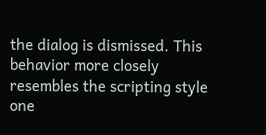the dialog is dismissed. This behavior more closely resembles the scripting style one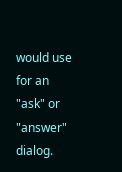would use for an "ask" or "answer" dialog.